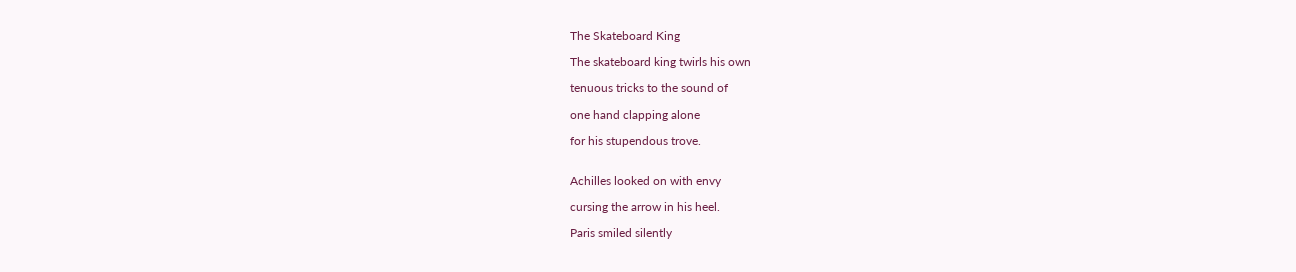The Skateboard King

The skateboard king twirls his own

tenuous tricks to the sound of

one hand clapping alone

for his stupendous trove.


Achilles looked on with envy

cursing the arrow in his heel.

Paris smiled silently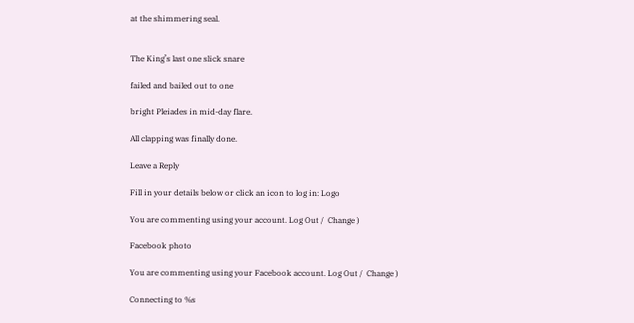at the shimmering seal.


The King’s last one slick snare

failed and bailed out to one

bright Pleiades in mid-day flare.

All clapping was finally done.

Leave a Reply

Fill in your details below or click an icon to log in: Logo

You are commenting using your account. Log Out /  Change )

Facebook photo

You are commenting using your Facebook account. Log Out /  Change )

Connecting to %s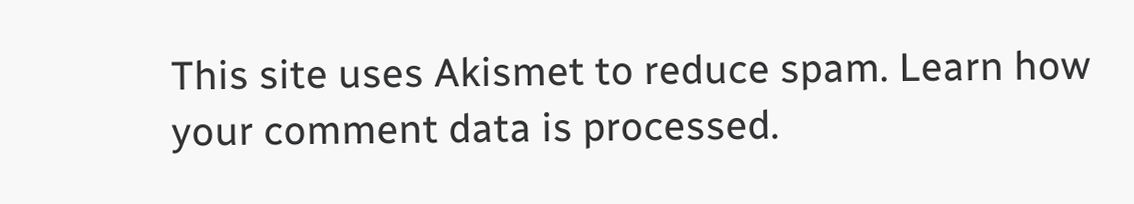This site uses Akismet to reduce spam. Learn how your comment data is processed.